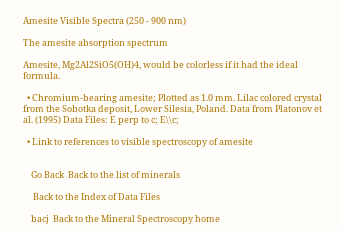Amesite Visible Spectra (250 - 900 nm)

The amesite absorption spectrum

Amesite, Mg2Al2SiO5(OH)4, would be colorless if it had the ideal formula.

  • Chromium-bearing amesite; Plotted as 1.0 mm. Lilac colored crystal from the Sobotka deposit, Lower Silesia, Poland. Data from Platonov et al. (1995) Data Files: E perp to c; E\\c;

  • Link to references to visible spectroscopy of amesite


    Go Back  Back to the list of minerals

     Back to the Index of Data Files

    bacj  Back to the Mineral Spectroscopy home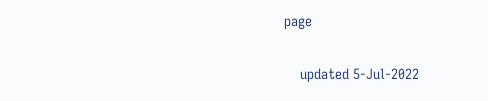page

    updated 5-Jul-2022